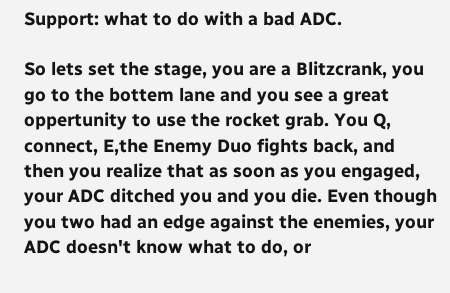Support: what to do with a bad ADC.

So lets set the stage, you are a Blitzcrank, you go to the bottem lane and you see a great oppertunity to use the rocket grab. You Q, connect, E,the Enemy Duo fights back, and then you realize that as soon as you engaged, your ADC ditched you and you die. Even though you two had an edge against the enemies, your ADC doesn't know what to do, or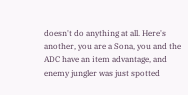doesn't do anything at all. Here's another, you are a Sona, you and the ADC have an item advantage, and enemy jungler was just spotted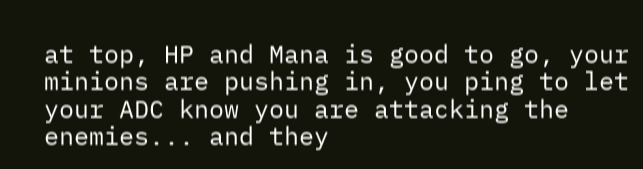at top, HP and Mana is good to go, your minions are pushing in, you ping to let your ADC know you are attacking the enemies... and they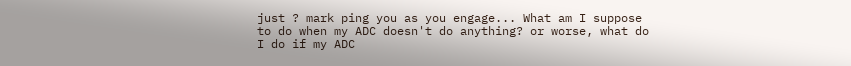just ? mark ping you as you engage... What am I suppose to do when my ADC doesn't do anything? or worse, what do I do if my ADC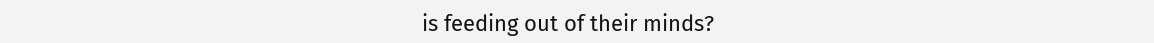is feeding out of their minds?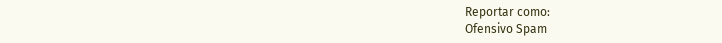Reportar como:
Ofensivo Spam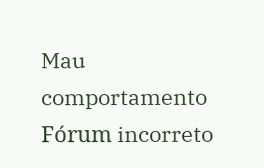Mau comportamento Fórum incorreto